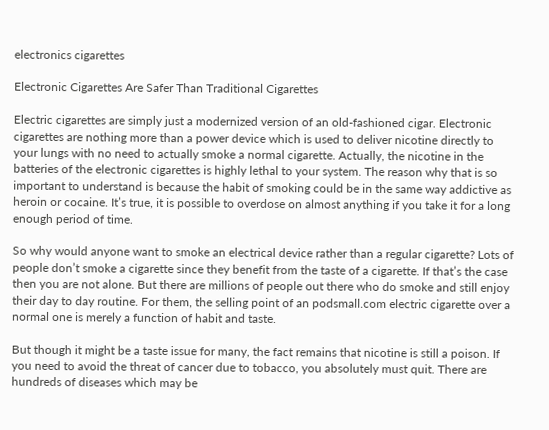electronics cigarettes

Electronic Cigarettes Are Safer Than Traditional Cigarettes

Electric cigarettes are simply just a modernized version of an old-fashioned cigar. Electronic cigarettes are nothing more than a power device which is used to deliver nicotine directly to your lungs with no need to actually smoke a normal cigarette. Actually, the nicotine in the batteries of the electronic cigarettes is highly lethal to your system. The reason why that is so important to understand is because the habit of smoking could be in the same way addictive as heroin or cocaine. It’s true, it is possible to overdose on almost anything if you take it for a long enough period of time.

So why would anyone want to smoke an electrical device rather than a regular cigarette? Lots of people don’t smoke a cigarette since they benefit from the taste of a cigarette. If that’s the case then you are not alone. But there are millions of people out there who do smoke and still enjoy their day to day routine. For them, the selling point of an podsmall.com electric cigarette over a normal one is merely a function of habit and taste.

But though it might be a taste issue for many, the fact remains that nicotine is still a poison. If you need to avoid the threat of cancer due to tobacco, you absolutely must quit. There are hundreds of diseases which may be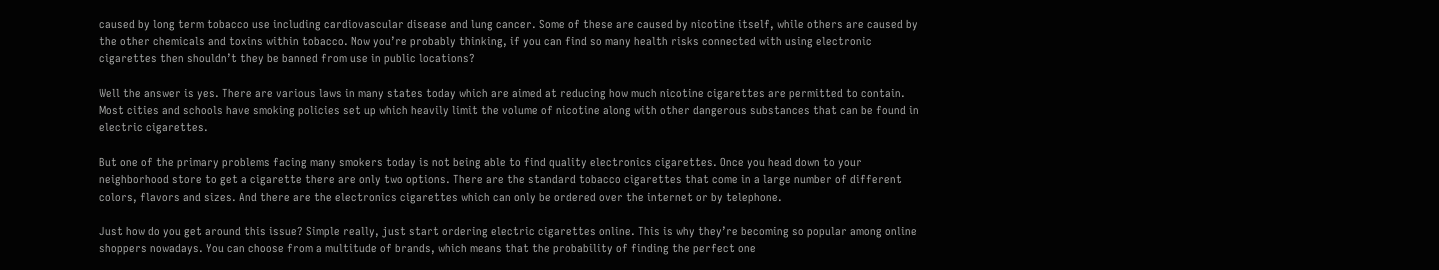caused by long term tobacco use including cardiovascular disease and lung cancer. Some of these are caused by nicotine itself, while others are caused by the other chemicals and toxins within tobacco. Now you’re probably thinking, if you can find so many health risks connected with using electronic cigarettes then shouldn’t they be banned from use in public locations?

Well the answer is yes. There are various laws in many states today which are aimed at reducing how much nicotine cigarettes are permitted to contain. Most cities and schools have smoking policies set up which heavily limit the volume of nicotine along with other dangerous substances that can be found in electric cigarettes.

But one of the primary problems facing many smokers today is not being able to find quality electronics cigarettes. Once you head down to your neighborhood store to get a cigarette there are only two options. There are the standard tobacco cigarettes that come in a large number of different colors, flavors and sizes. And there are the electronics cigarettes which can only be ordered over the internet or by telephone.

Just how do you get around this issue? Simple really, just start ordering electric cigarettes online. This is why they’re becoming so popular among online shoppers nowadays. You can choose from a multitude of brands, which means that the probability of finding the perfect one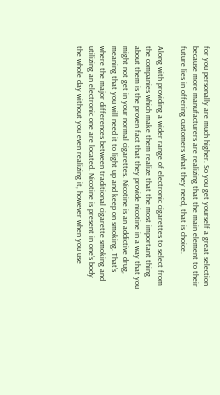for you personally are much higher. So you get yourself a great selection because more manufacturers are realizing that the main element to their future lies in offering customers what they need, that is choice.

Along with providing a wider range of electronic cigarettes to select from the companies which make them realize that the most important thing about them is the proven fact that they provide nicotine in a way that you might not get in your normal cigarettes. Nicotine is an addictive drug, meaning that you will need it to light up and keep on smoking. That’s where the major differences between traditional cigarette smoking and utilizing an electronic one are located. Nicotine is present in one’s body the whole day without you even realizing it, however when you use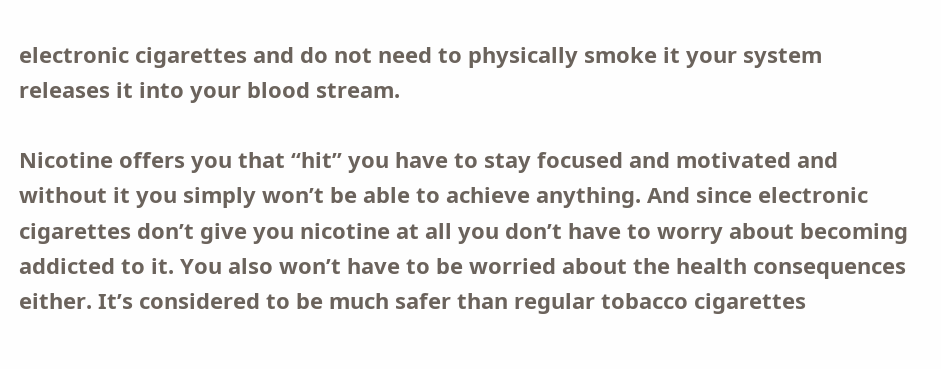electronic cigarettes and do not need to physically smoke it your system releases it into your blood stream.

Nicotine offers you that “hit” you have to stay focused and motivated and without it you simply won’t be able to achieve anything. And since electronic cigarettes don’t give you nicotine at all you don’t have to worry about becoming addicted to it. You also won’t have to be worried about the health consequences either. It’s considered to be much safer than regular tobacco cigarettes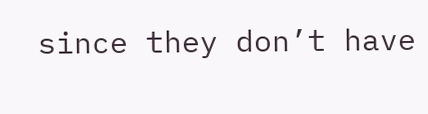since they don’t have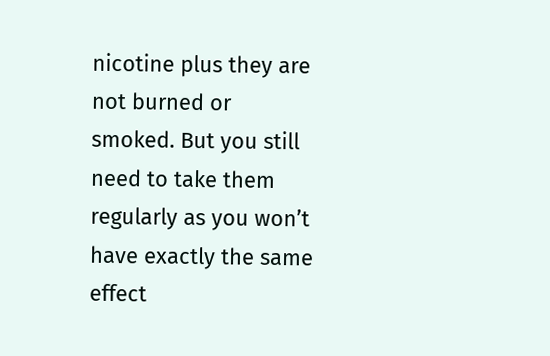nicotine plus they are not burned or smoked. But you still need to take them regularly as you won’t have exactly the same effect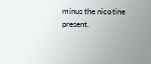minus the nicotine present.